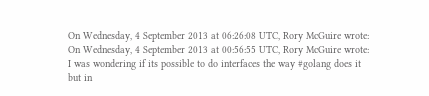On Wednesday, 4 September 2013 at 06:26:08 UTC, Rory McGuire wrote:
On Wednesday, 4 September 2013 at 00:56:55 UTC, Rory McGuire wrote:
I was wondering if its possible to do interfaces the way #golang does it
but in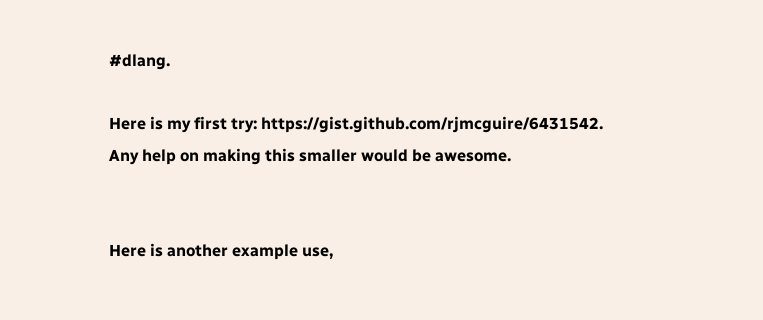#dlang.

Here is my first try: https://gist.github.com/rjmcguire/6431542.
Any help on making this smaller would be awesome.


Here is another example use,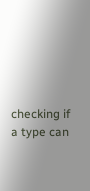checking if a type can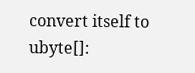convert itself to ubyte[]: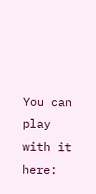You can play with it here: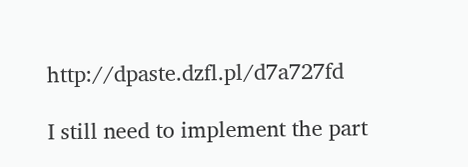http://dpaste.dzfl.pl/d7a727fd

I still need to implement the part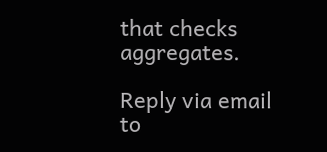that checks aggregates.

Reply via email to